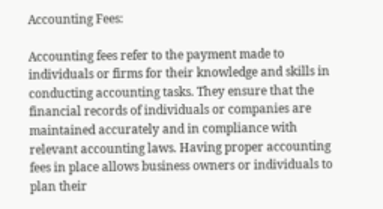Accounting Fees:

Accounting fees refer to the payment made to individuals or firms for their knowledge and skills in conducting accounting tasks. They ensure that the financial records of individuals or companies are maintained accurately and in compliance with relevant accounting laws. Having proper accounting fees in place allows business owners or individuals to plan their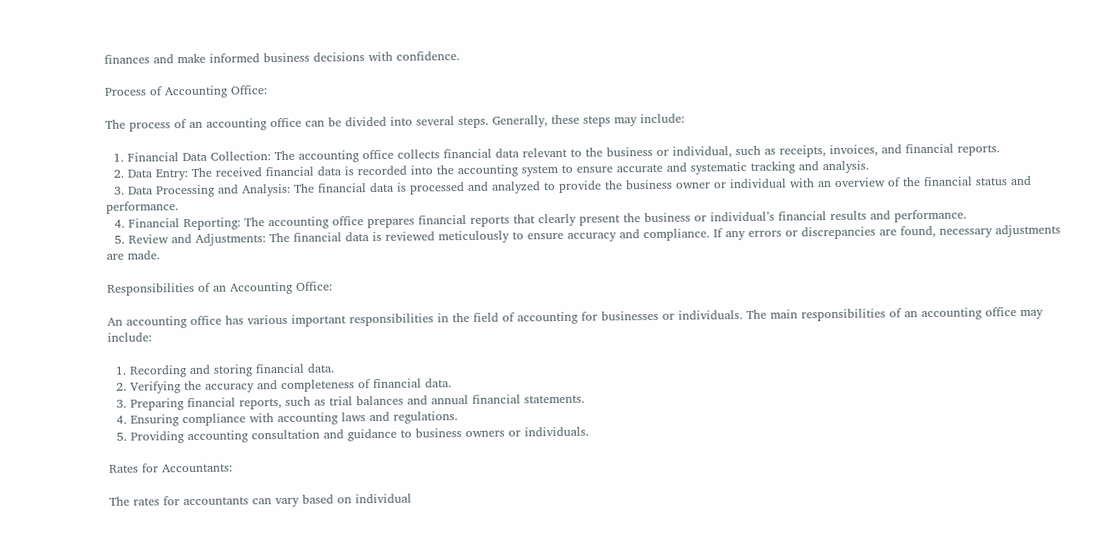finances and make informed business decisions with confidence.

Process of Accounting Office:

The process of an accounting office can be divided into several steps. Generally, these steps may include:

  1. Financial Data Collection: The accounting office collects financial data relevant to the business or individual, such as receipts, invoices, and financial reports.
  2. Data Entry: The received financial data is recorded into the accounting system to ensure accurate and systematic tracking and analysis.
  3. Data Processing and Analysis: The financial data is processed and analyzed to provide the business owner or individual with an overview of the financial status and performance.
  4. Financial Reporting: The accounting office prepares financial reports that clearly present the business or individual’s financial results and performance.
  5. Review and Adjustments: The financial data is reviewed meticulously to ensure accuracy and compliance. If any errors or discrepancies are found, necessary adjustments are made.

Responsibilities of an Accounting Office:

An accounting office has various important responsibilities in the field of accounting for businesses or individuals. The main responsibilities of an accounting office may include:

  1. Recording and storing financial data.
  2. Verifying the accuracy and completeness of financial data.
  3. Preparing financial reports, such as trial balances and annual financial statements.
  4. Ensuring compliance with accounting laws and regulations.
  5. Providing accounting consultation and guidance to business owners or individuals.

Rates for Accountants:

The rates for accountants can vary based on individual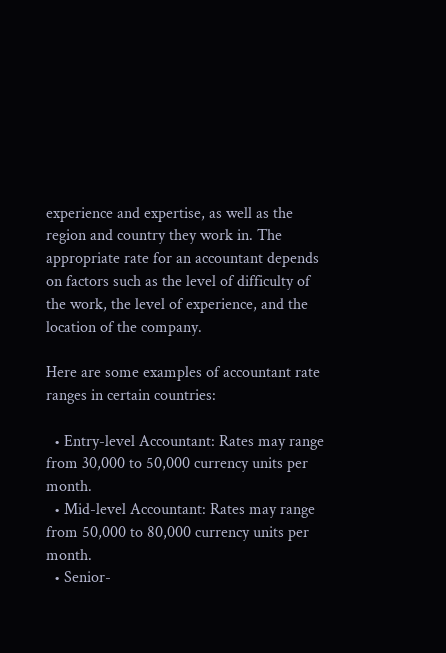experience and expertise, as well as the region and country they work in. The appropriate rate for an accountant depends on factors such as the level of difficulty of the work, the level of experience, and the location of the company.

Here are some examples of accountant rate ranges in certain countries:

  • Entry-level Accountant: Rates may range from 30,000 to 50,000 currency units per month.
  • Mid-level Accountant: Rates may range from 50,000 to 80,000 currency units per month.
  • Senior-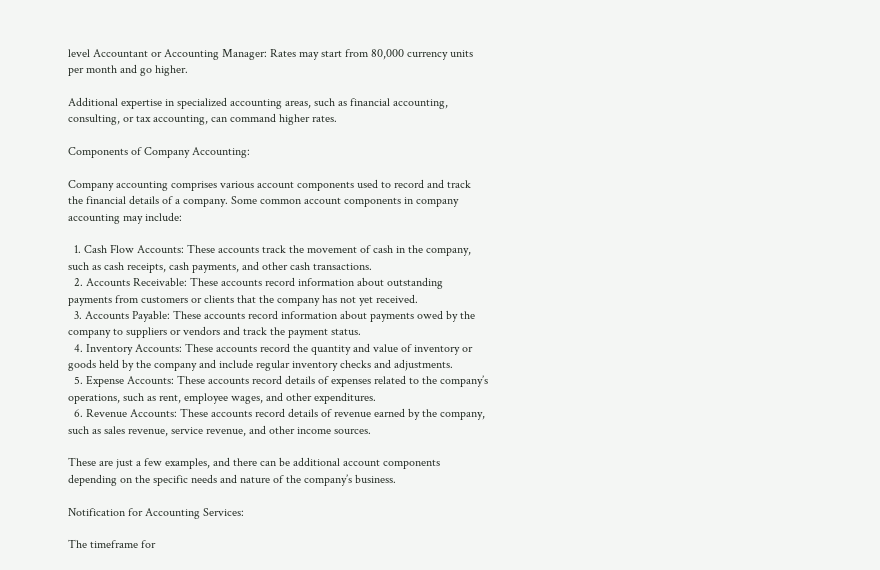level Accountant or Accounting Manager: Rates may start from 80,000 currency units per month and go higher.

Additional expertise in specialized accounting areas, such as financial accounting, consulting, or tax accounting, can command higher rates.

Components of Company Accounting:

Company accounting comprises various account components used to record and track the financial details of a company. Some common account components in company accounting may include:

  1. Cash Flow Accounts: These accounts track the movement of cash in the company, such as cash receipts, cash payments, and other cash transactions.
  2. Accounts Receivable: These accounts record information about outstanding payments from customers or clients that the company has not yet received.
  3. Accounts Payable: These accounts record information about payments owed by the company to suppliers or vendors and track the payment status.
  4. Inventory Accounts: These accounts record the quantity and value of inventory or goods held by the company and include regular inventory checks and adjustments.
  5. Expense Accounts: These accounts record details of expenses related to the company’s operations, such as rent, employee wages, and other expenditures.
  6. Revenue Accounts: These accounts record details of revenue earned by the company, such as sales revenue, service revenue, and other income sources.

These are just a few examples, and there can be additional account components depending on the specific needs and nature of the company’s business.

Notification for Accounting Services:

The timeframe for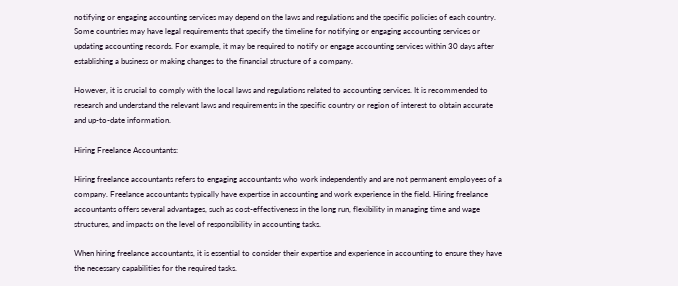notifying or engaging accounting services may depend on the laws and regulations and the specific policies of each country. Some countries may have legal requirements that specify the timeline for notifying or engaging accounting services or updating accounting records. For example, it may be required to notify or engage accounting services within 30 days after establishing a business or making changes to the financial structure of a company.

However, it is crucial to comply with the local laws and regulations related to accounting services. It is recommended to research and understand the relevant laws and requirements in the specific country or region of interest to obtain accurate and up-to-date information.

Hiring Freelance Accountants:

Hiring freelance accountants refers to engaging accountants who work independently and are not permanent employees of a company. Freelance accountants typically have expertise in accounting and work experience in the field. Hiring freelance accountants offers several advantages, such as cost-effectiveness in the long run, flexibility in managing time and wage structures, and impacts on the level of responsibility in accounting tasks.

When hiring freelance accountants, it is essential to consider their expertise and experience in accounting to ensure they have the necessary capabilities for the required tasks.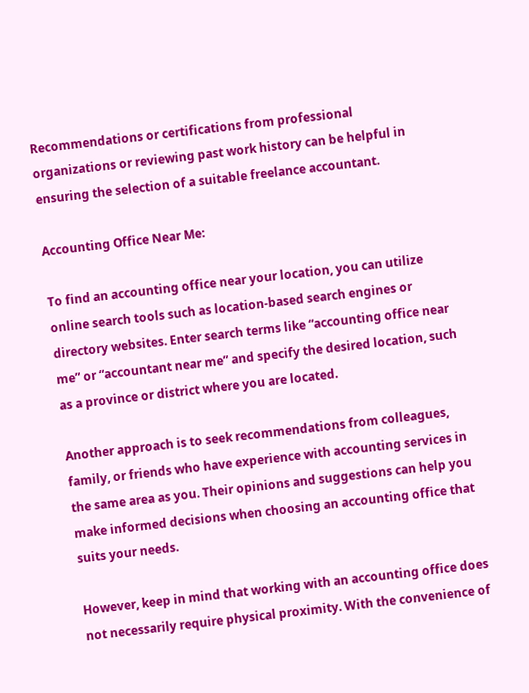Recommendations or certifications from professional organizations or reviewing past work history can be helpful in ensuring the selection of a suitable freelance accountant.

Accounting Office Near Me:

To find an accounting office near your location, you can utilize online search tools such as location-based search engines or directory websites. Enter search terms like “accounting office near me” or “accountant near me” and specify the desired location, such as a province or district where you are located.

Another approach is to seek recommendations from colleagues, family, or friends who have experience with accounting services in the same area as you. Their opinions and suggestions can help you make informed decisions when choosing an accounting office that suits your needs.

However, keep in mind that working with an accounting office does not necessarily require physical proximity. With the convenience of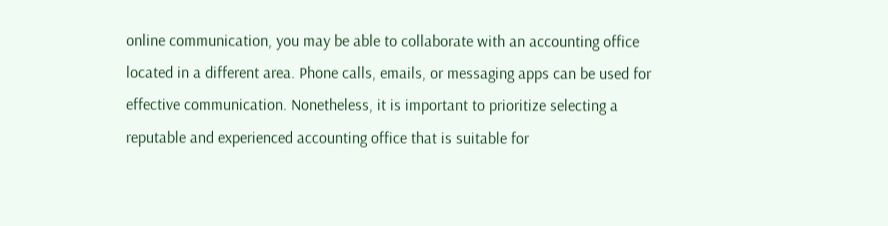online communication, you may be able to collaborate with an accounting office located in a different area. Phone calls, emails, or messaging apps can be used for effective communication. Nonetheless, it is important to prioritize selecting a reputable and experienced accounting office that is suitable for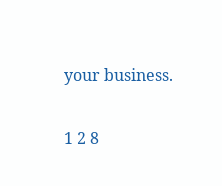your business.

1 2 8